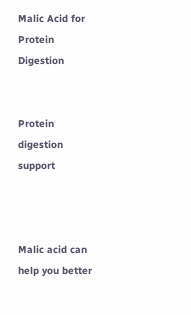Malic Acid for Protein Digestion


Protein digestion support



Malic acid can help you better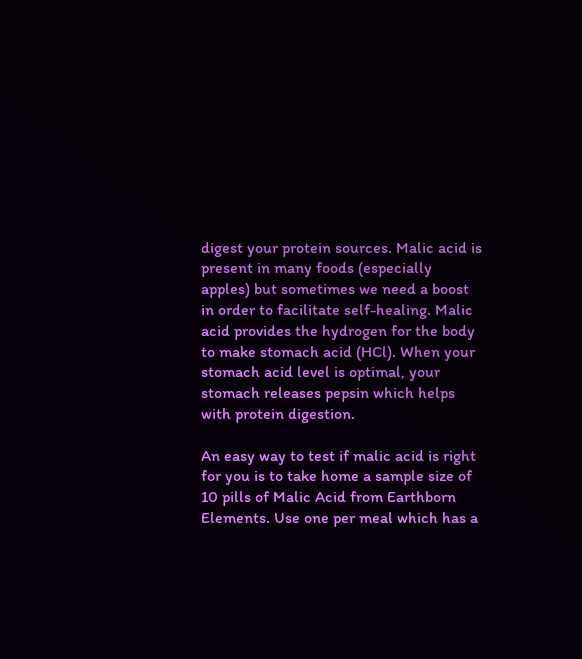digest your protein sources. Malic acid is present in many foods (especially apples) but sometimes we need a boost in order to facilitate self-healing. Malic acid provides the hydrogen for the body to make stomach acid (HCl). When your stomach acid level is optimal, your stomach releases pepsin which helps with protein digestion.

An easy way to test if malic acid is right for you is to take home a sample size of 10 pills of Malic Acid from Earthborn Elements. Use one per meal which has a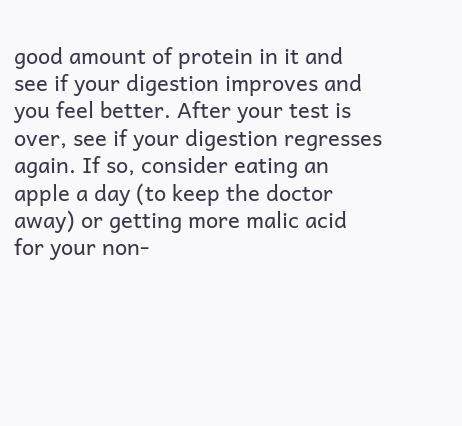good amount of protein in it and see if your digestion improves and you feel better. After your test is over, see if your digestion regresses again. If so, consider eating an apple a day (to keep the doctor away) or getting more malic acid for your non-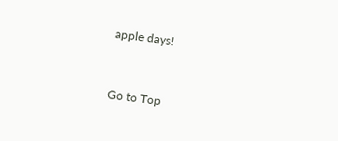apple days!


Go to Top